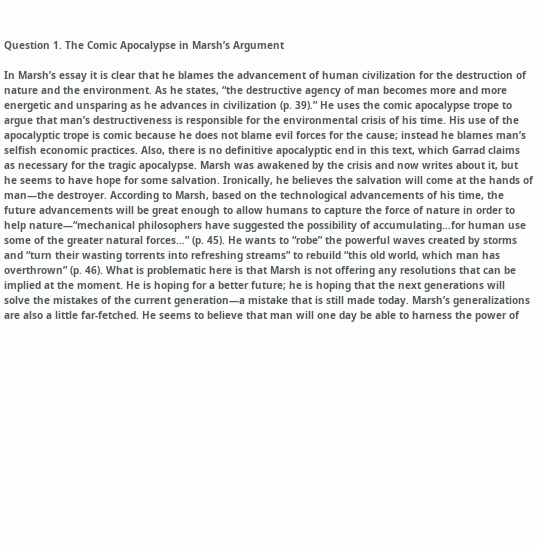Question 1. The Comic Apocalypse in Marsh’s Argument

In Marsh’s essay it is clear that he blames the advancement of human civilization for the destruction of nature and the environment. As he states, “the destructive agency of man becomes more and more energetic and unsparing as he advances in civilization (p. 39).” He uses the comic apocalypse trope to argue that man’s destructiveness is responsible for the environmental crisis of his time. His use of the apocalyptic trope is comic because he does not blame evil forces for the cause; instead he blames man’s selfish economic practices. Also, there is no definitive apocalyptic end in this text, which Garrad claims as necessary for the tragic apocalypse. Marsh was awakened by the crisis and now writes about it, but he seems to have hope for some salvation. Ironically, he believes the salvation will come at the hands of man—the destroyer. According to Marsh, based on the technological advancements of his time, the future advancements will be great enough to allow humans to capture the force of nature in order to help nature—“mechanical philosophers have suggested the possibility of accumulating…for human use some of the greater natural forces…” (p. 45). He wants to “robe” the powerful waves created by storms and “turn their wasting torrents into refreshing streams” to rebuild “this old world, which man has overthrown” (p. 46). What is problematic here is that Marsh is not offering any resolutions that can be implied at the moment. He is hoping for a better future; he is hoping that the next generations will solve the mistakes of the current generation—a mistake that is still made today. Marsh’s generalizations are also a little far-fetched. He seems to believe that man will one day be able to harness the power of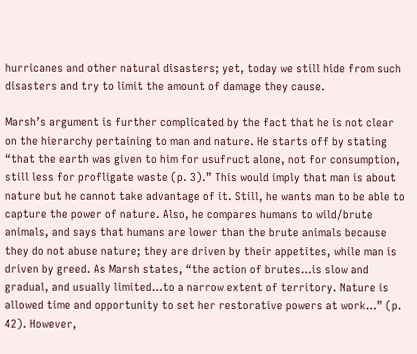hurricanes and other natural disasters; yet, today we still hide from such disasters and try to limit the amount of damage they cause.

Marsh’s argument is further complicated by the fact that he is not clear on the hierarchy pertaining to man and nature. He starts off by stating “that the earth was given to him for usufruct alone, not for consumption, still less for profligate waste (p. 3).” This would imply that man is about nature but he cannot take advantage of it. Still, he wants man to be able to capture the power of nature. Also, he compares humans to wild/brute animals, and says that humans are lower than the brute animals because they do not abuse nature; they are driven by their appetites, while man is driven by greed. As Marsh states, “the action of brutes…is slow and gradual, and usually limited…to a narrow extent of territory. Nature is allowed time and opportunity to set her restorative powers at work…” (p. 42). However,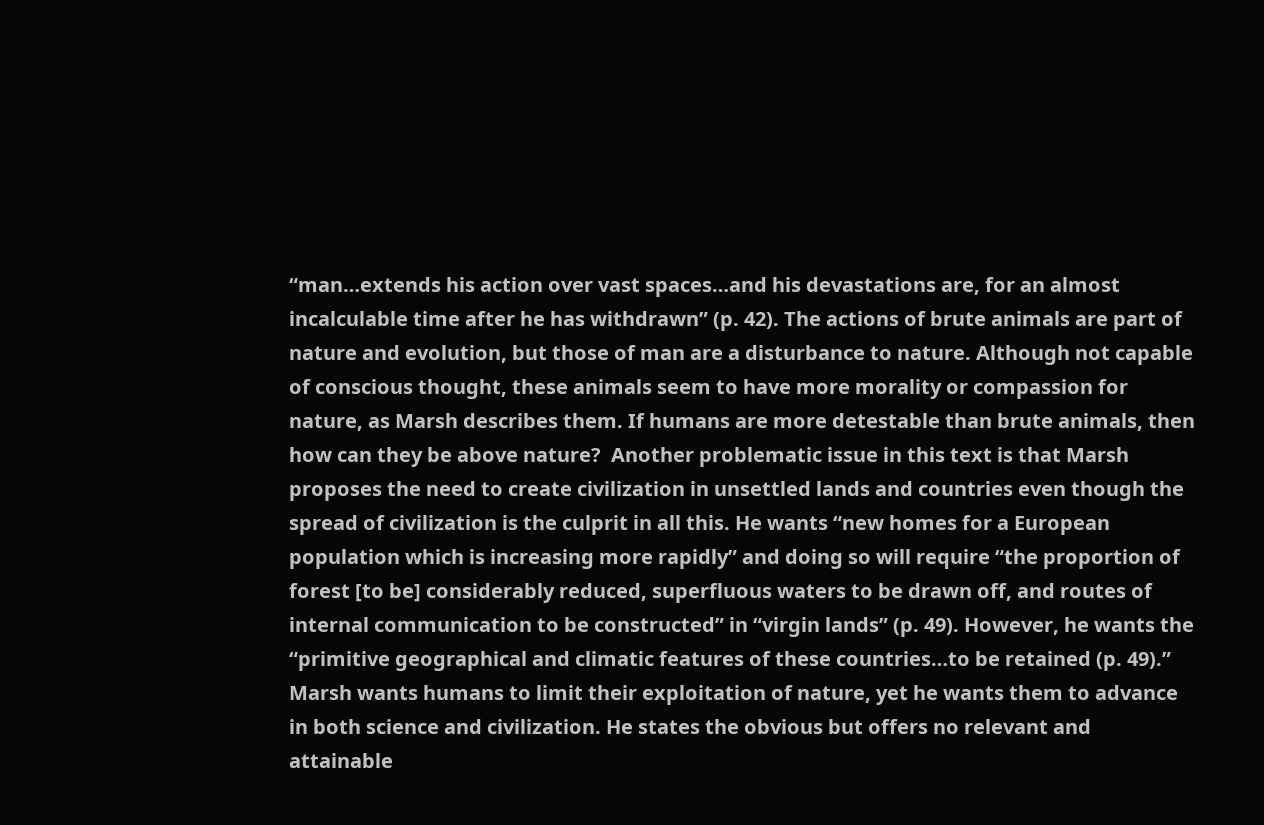“man…extends his action over vast spaces…and his devastations are, for an almost incalculable time after he has withdrawn” (p. 42). The actions of brute animals are part of nature and evolution, but those of man are a disturbance to nature. Although not capable of conscious thought, these animals seem to have more morality or compassion for nature, as Marsh describes them. If humans are more detestable than brute animals, then how can they be above nature?  Another problematic issue in this text is that Marsh proposes the need to create civilization in unsettled lands and countries even though the spread of civilization is the culprit in all this. He wants “new homes for a European population which is increasing more rapidly” and doing so will require “the proportion of forest [to be] considerably reduced, superfluous waters to be drawn off, and routes of internal communication to be constructed” in “virgin lands” (p. 49). However, he wants the “primitive geographical and climatic features of these countries…to be retained (p. 49).” Marsh wants humans to limit their exploitation of nature, yet he wants them to advance in both science and civilization. He states the obvious but offers no relevant and attainable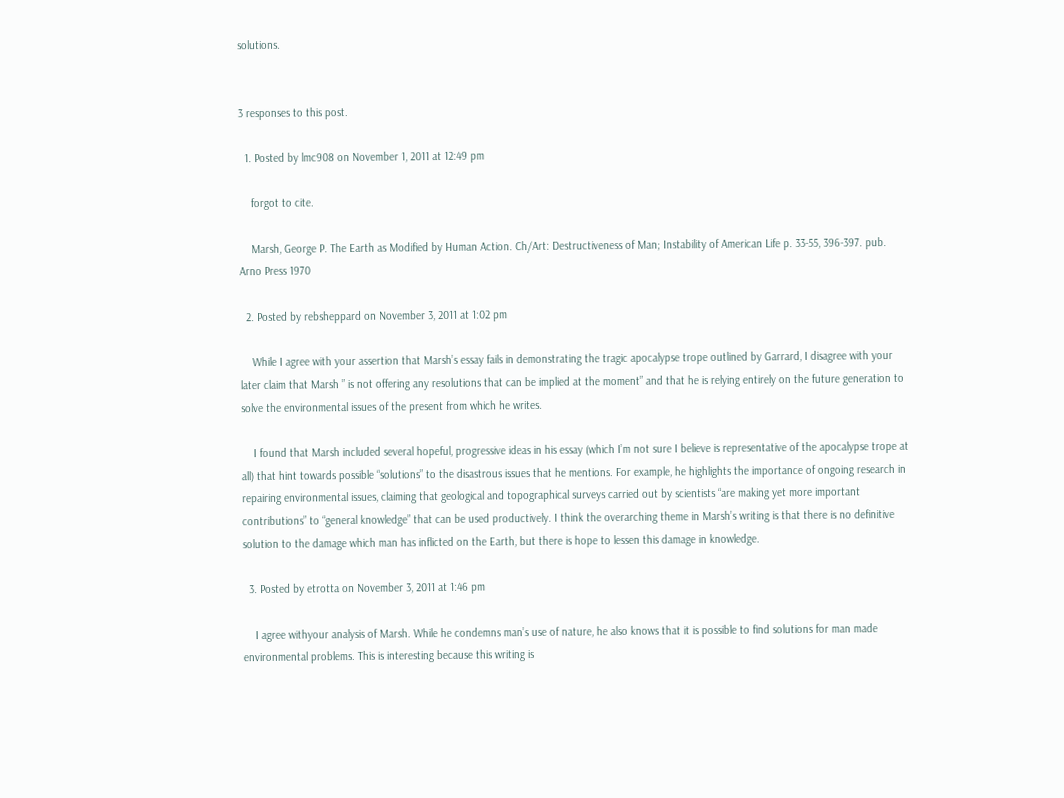solutions.


3 responses to this post.

  1. Posted by lmc908 on November 1, 2011 at 12:49 pm

    forgot to cite.

    Marsh, George P. The Earth as Modified by Human Action. Ch/Art: Destructiveness of Man; Instability of American Life p. 33-55, 396-397. pub. Arno Press 1970

  2. Posted by rebsheppard on November 3, 2011 at 1:02 pm

    While I agree with your assertion that Marsh’s essay fails in demonstrating the tragic apocalypse trope outlined by Garrard, I disagree with your later claim that Marsh ” is not offering any resolutions that can be implied at the moment” and that he is relying entirely on the future generation to solve the environmental issues of the present from which he writes.

    I found that Marsh included several hopeful, progressive ideas in his essay (which I’m not sure I believe is representative of the apocalypse trope at all) that hint towards possible “solutions” to the disastrous issues that he mentions. For example, he highlights the importance of ongoing research in repairing environmental issues, claiming that geological and topographical surveys carried out by scientists “are making yet more important contributions” to “general knowledge” that can be used productively. I think the overarching theme in Marsh’s writing is that there is no definitive solution to the damage which man has inflicted on the Earth, but there is hope to lessen this damage in knowledge.

  3. Posted by etrotta on November 3, 2011 at 1:46 pm

    I agree withyour analysis of Marsh. While he condemns man’s use of nature, he also knows that it is possible to find solutions for man made environmental problems. This is interesting because this writing is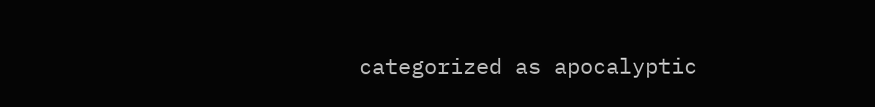categorized as apocalyptic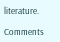literature.

Comments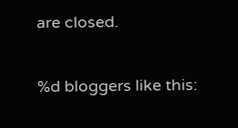are closed.

%d bloggers like this: